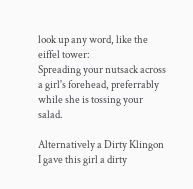look up any word, like the eiffel tower:
Spreading your nutsack across a girl's forehead, preferrably while she is tossing your salad.

Alternatively a Dirty Klingon
I gave this girl a dirty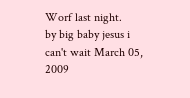Worf last night.
by big baby jesus i can't wait March 05, 2009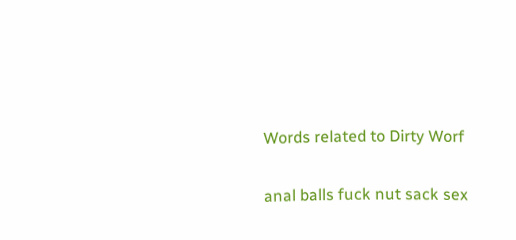Words related to Dirty Worf

anal balls fuck nut sack sex